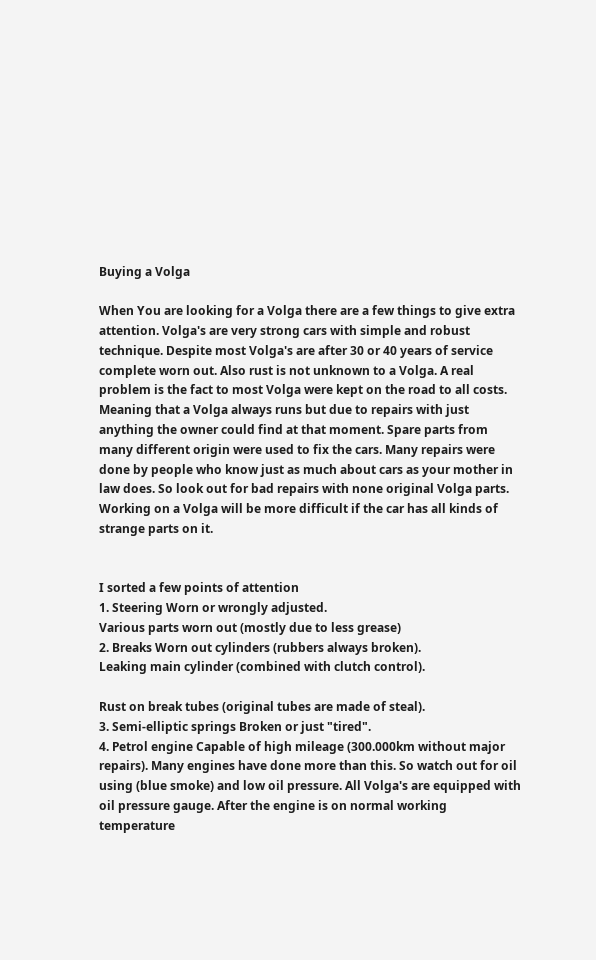Buying a Volga

When You are looking for a Volga there are a few things to give extra attention. Volga's are very strong cars with simple and robust technique. Despite most Volga's are after 30 or 40 years of service complete worn out. Also rust is not unknown to a Volga. A real problem is the fact to most Volga were kept on the road to all costs. Meaning that a Volga always runs but due to repairs with just anything the owner could find at that moment. Spare parts from many different origin were used to fix the cars. Many repairs were done by people who know just as much about cars as your mother in law does. So look out for bad repairs with none original Volga parts. Working on a Volga will be more difficult if the car has all kinds of strange parts on it.


I sorted a few points of attention
1. Steering Worn or wrongly adjusted.
Various parts worn out (mostly due to less grease)
2. Breaks Worn out cylinders (rubbers always broken).
Leaking main cylinder (combined with clutch control).

Rust on break tubes (original tubes are made of steal).
3. Semi-elliptic springs Broken or just "tired".
4. Petrol engine Capable of high mileage (300.000km without major repairs). Many engines have done more than this. So watch out for oil using (blue smoke) and low oil pressure. All Volga's are equipped with oil pressure gauge. After the engine is on normal working temperature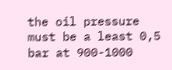the oil pressure must be a least 0,5 bar at 900-1000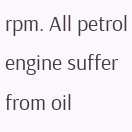rpm. All petrol engine suffer from oil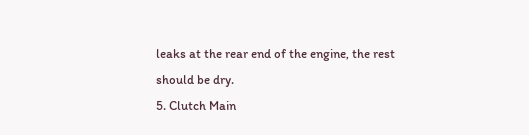leaks at the rear end of the engine, the rest should be dry.
5. Clutch Main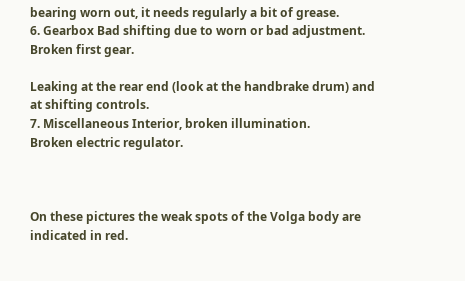bearing worn out, it needs regularly a bit of grease.
6. Gearbox Bad shifting due to worn or bad adjustment.
Broken first gear.

Leaking at the rear end (look at the handbrake drum) and at shifting controls.
7. Miscellaneous Interior, broken illumination.
Broken electric regulator.



On these pictures the weak spots of the Volga body are indicated in red.